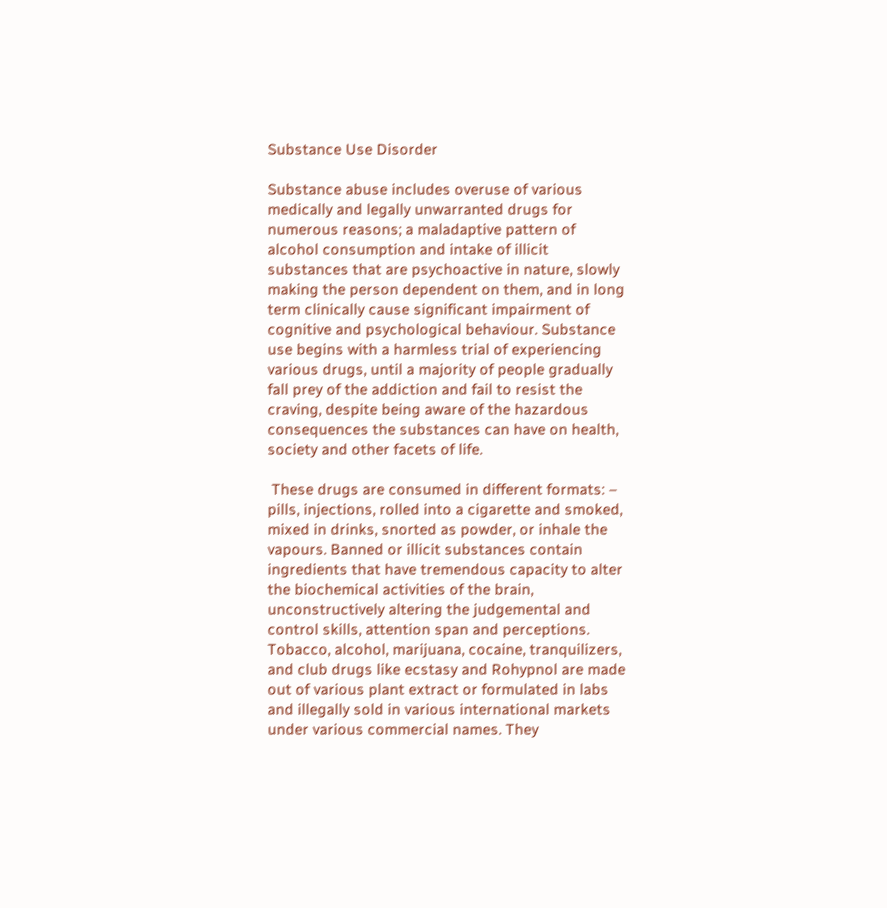Substance Use Disorder

Substance abuse includes overuse of various medically and legally unwarranted drugs for numerous reasons; a maladaptive pattern of alcohol consumption and intake of illicit substances that are psychoactive in nature, slowly making the person dependent on them, and in long term clinically cause significant impairment of cognitive and psychological behaviour. Substance use begins with a harmless trial of experiencing various drugs, until a majority of people gradually fall prey of the addiction and fail to resist the craving, despite being aware of the hazardous consequences the substances can have on health, society and other facets of life.

 These drugs are consumed in different formats: – pills, injections, rolled into a cigarette and smoked, mixed in drinks, snorted as powder, or inhale the vapours. Banned or illicit substances contain ingredients that have tremendous capacity to alter the biochemical activities of the brain, unconstructively altering the judgemental and control skills, attention span and perceptions. Tobacco, alcohol, marijuana, cocaine, tranquilizers, and club drugs like ecstasy and Rohypnol are made out of various plant extract or formulated in labs and illegally sold in various international markets under various commercial names. They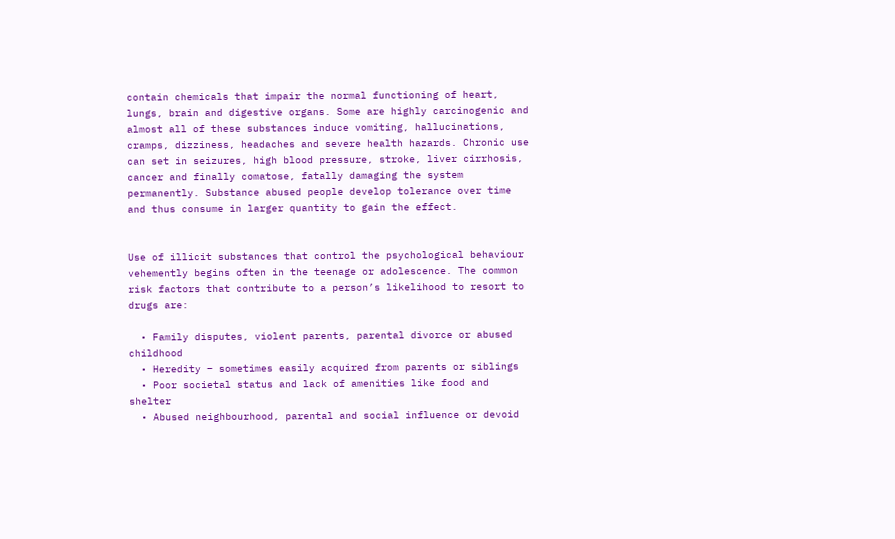contain chemicals that impair the normal functioning of heart, lungs, brain and digestive organs. Some are highly carcinogenic and almost all of these substances induce vomiting, hallucinations, cramps, dizziness, headaches and severe health hazards. Chronic use can set in seizures, high blood pressure, stroke, liver cirrhosis, cancer and finally comatose, fatally damaging the system permanently. Substance abused people develop tolerance over time and thus consume in larger quantity to gain the effect.


Use of illicit substances that control the psychological behaviour vehemently begins often in the teenage or adolescence. The common risk factors that contribute to a person’s likelihood to resort to drugs are:

  • Family disputes, violent parents, parental divorce or abused childhood
  • Heredity – sometimes easily acquired from parents or siblings
  • Poor societal status and lack of amenities like food and shelter
  • Abused neighbourhood, parental and social influence or devoid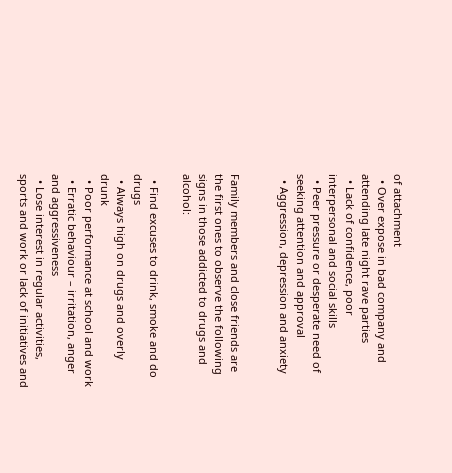of attachment
  • Over expose in bad company and attending late night rave parties
  • Lack of confidence, poor interpersonal and social skills
  • Peer pressure or desperate need of seeking attention and approval
  • Aggression, depression and anxiety


Family members and close friends are the first ones to observe the following signs in those addicted to drugs and alcohol:

  • Find excuses to drink, smoke and do drugs
  • Always high on drugs and overly drunk
  • Poor performance at school and work
  • Erratic behaviour – irritation, anger and aggressiveness
  • Lose interest in regular activities, sports and work or lack of initiatives and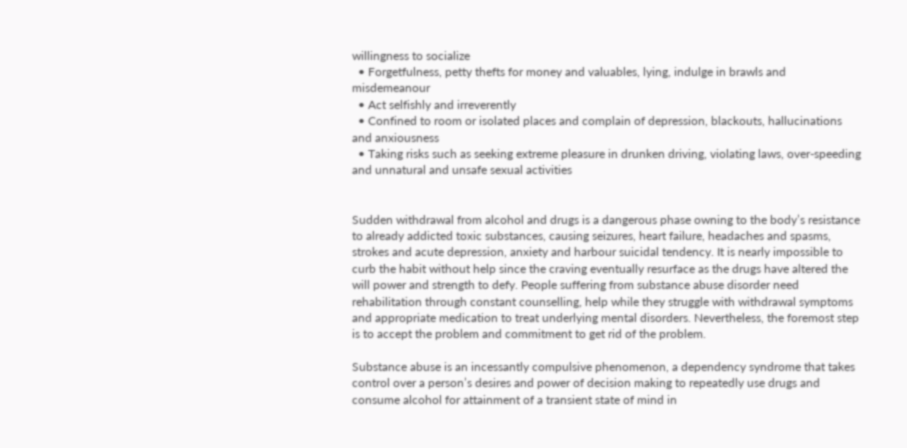willingness to socialize
  • Forgetfulness, petty thefts for money and valuables, lying, indulge in brawls and misdemeanour
  • Act selfishly and irreverently
  • Confined to room or isolated places and complain of depression, blackouts, hallucinations and anxiousness
  • Taking risks such as seeking extreme pleasure in drunken driving, violating laws, over-speeding and unnatural and unsafe sexual activities


Sudden withdrawal from alcohol and drugs is a dangerous phase owning to the body’s resistance to already addicted toxic substances, causing seizures, heart failure, headaches and spasms, strokes and acute depression, anxiety and harbour suicidal tendency. It is nearly impossible to curb the habit without help since the craving eventually resurface as the drugs have altered the will power and strength to defy. People suffering from substance abuse disorder need rehabilitation through constant counselling, help while they struggle with withdrawal symptoms and appropriate medication to treat underlying mental disorders. Nevertheless, the foremost step is to accept the problem and commitment to get rid of the problem.

Substance abuse is an incessantly compulsive phenomenon, a dependency syndrome that takes control over a person’s desires and power of decision making to repeatedly use drugs and consume alcohol for attainment of a transient state of mind in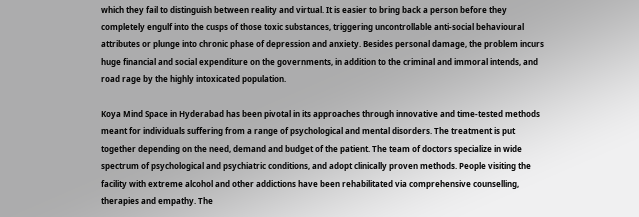which they fail to distinguish between reality and virtual. It is easier to bring back a person before they completely engulf into the cusps of those toxic substances, triggering uncontrollable anti-social behavioural attributes or plunge into chronic phase of depression and anxiety. Besides personal damage, the problem incurs huge financial and social expenditure on the governments, in addition to the criminal and immoral intends, and road rage by the highly intoxicated population.

Koya Mind Space in Hyderabad has been pivotal in its approaches through innovative and time-tested methods meant for individuals suffering from a range of psychological and mental disorders. The treatment is put together depending on the need, demand and budget of the patient. The team of doctors specialize in wide spectrum of psychological and psychiatric conditions, and adopt clinically proven methods. People visiting the facility with extreme alcohol and other addictions have been rehabilitated via comprehensive counselling, therapies and empathy. The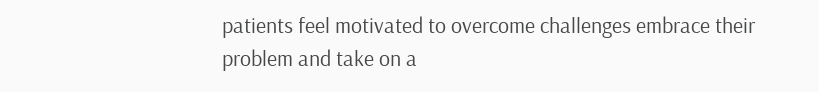patients feel motivated to overcome challenges embrace their problem and take on a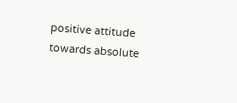positive attitude towards absolute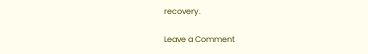recovery.

Leave a Comment